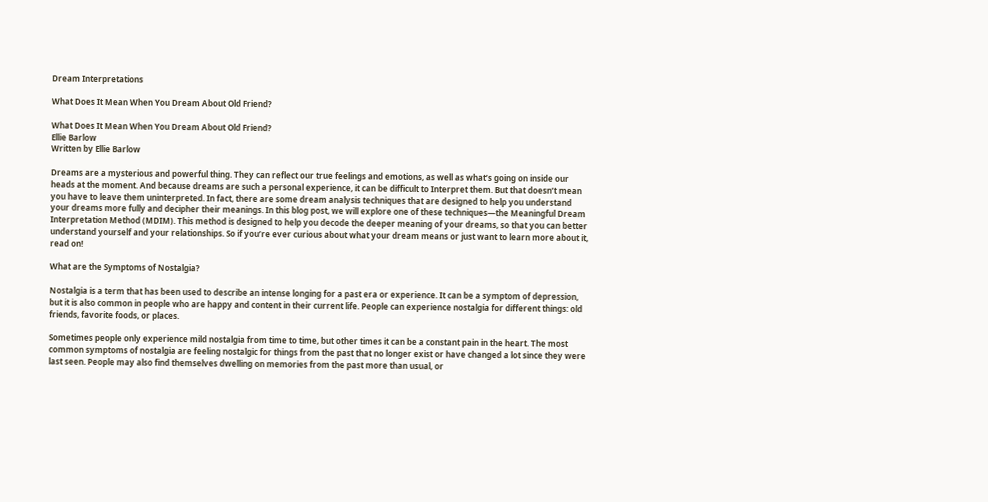Dream Interpretations

What Does It Mean When You Dream About Old Friend?

What Does It Mean When You Dream About Old Friend?
Ellie Barlow
Written by Ellie Barlow

Dreams are a mysterious and powerful thing. They can reflect our true feelings and emotions, as well as what’s going on inside our heads at the moment. And because dreams are such a personal experience, it can be difficult to Interpret them. But that doesn’t mean you have to leave them uninterpreted. In fact, there are some dream analysis techniques that are designed to help you understand your dreams more fully and decipher their meanings. In this blog post, we will explore one of these techniques—the Meaningful Dream Interpretation Method (MDIM). This method is designed to help you decode the deeper meaning of your dreams, so that you can better understand yourself and your relationships. So if you’re ever curious about what your dream means or just want to learn more about it, read on!

What are the Symptoms of Nostalgia?

Nostalgia is a term that has been used to describe an intense longing for a past era or experience. It can be a symptom of depression, but it is also common in people who are happy and content in their current life. People can experience nostalgia for different things: old friends, favorite foods, or places.

Sometimes people only experience mild nostalgia from time to time, but other times it can be a constant pain in the heart. The most common symptoms of nostalgia are feeling nostalgic for things from the past that no longer exist or have changed a lot since they were last seen. People may also find themselves dwelling on memories from the past more than usual, or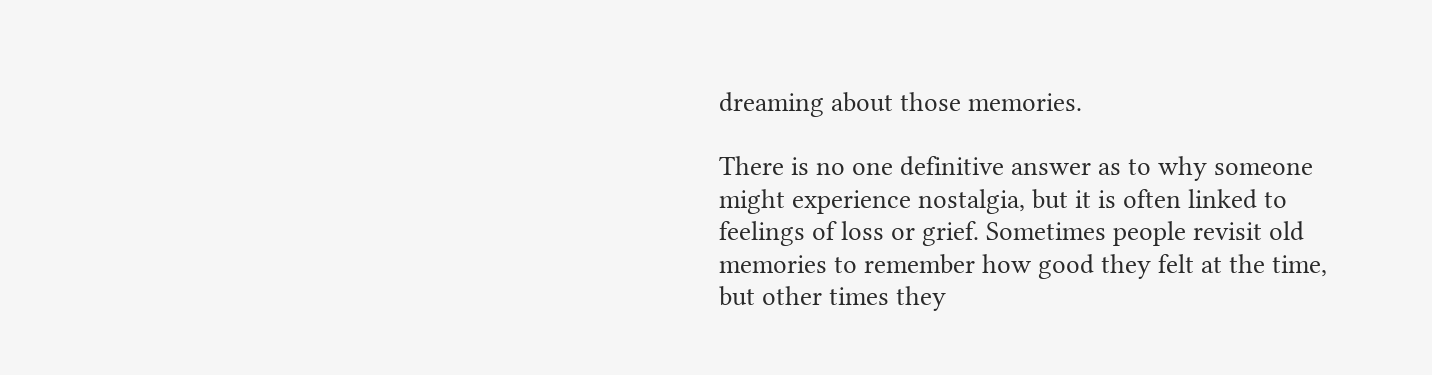dreaming about those memories.

There is no one definitive answer as to why someone might experience nostalgia, but it is often linked to feelings of loss or grief. Sometimes people revisit old memories to remember how good they felt at the time, but other times they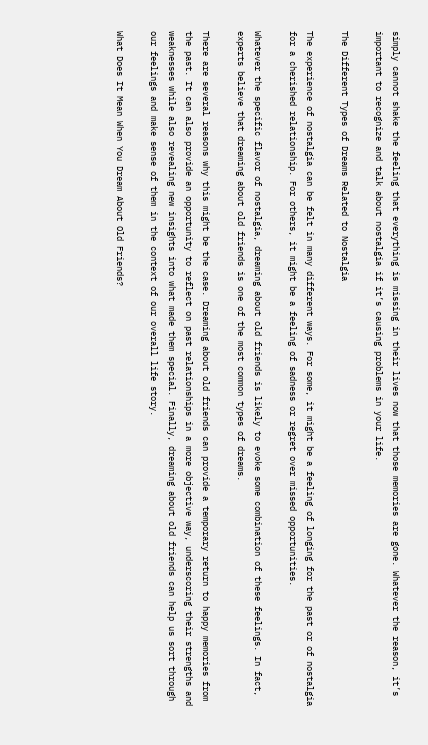simply cannot shake the feeling that everything is missing in their lives now that those memories are gone. Whatever the reason, it’s important to recognize and talk about nostalgia if it’s causing problems in your life.

The Different Types of Dreams Related to Nostalgia

The experience of nostalgia can be felt in many different ways. For some, it might be a feeling of longing for the past or of nostalgia for a cherished relationship. For others, it might be a feeling of sadness or regret over missed opportunities.

Whatever the specific flavor of nostalgia, dreaming about old friends is likely to evoke some combination of these feelings. In fact, experts believe that dreaming about old friends is one of the most common types of dreams.

There are several reasons why this might be the case. Dreaming about old friends can provide a temporary return to happy memories from the past. It can also provide an opportunity to reflect on past relationships in a more objective way, underscoring their strengths and weaknesses while also revealing new insights into what made them special. Finally, dreaming about old friends can help us sort through our feelings and make sense of them in the context of our overall life story.

What Does It Mean When You Dream About Old Friends?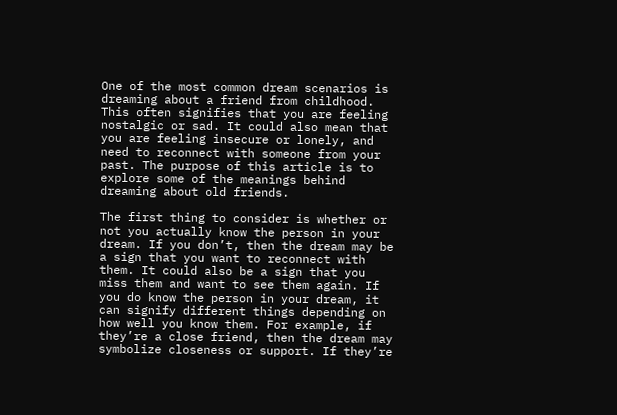One of the most common dream scenarios is dreaming about a friend from childhood. This often signifies that you are feeling nostalgic or sad. It could also mean that you are feeling insecure or lonely, and need to reconnect with someone from your past. The purpose of this article is to explore some of the meanings behind dreaming about old friends.

The first thing to consider is whether or not you actually know the person in your dream. If you don’t, then the dream may be a sign that you want to reconnect with them. It could also be a sign that you miss them and want to see them again. If you do know the person in your dream, it can signify different things depending on how well you know them. For example, if they’re a close friend, then the dream may symbolize closeness or support. If they’re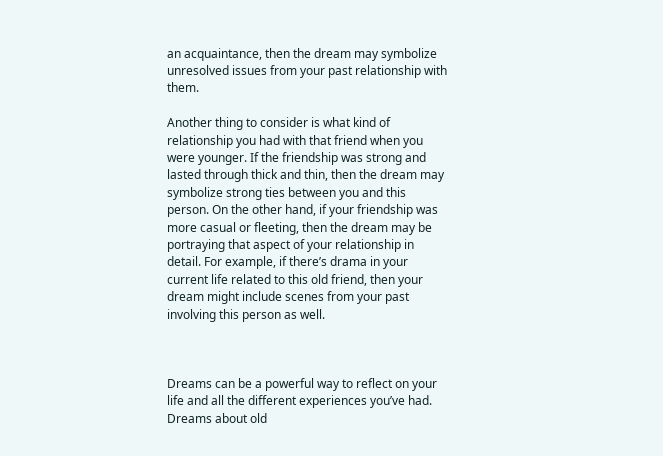an acquaintance, then the dream may symbolize unresolved issues from your past relationship with them.

Another thing to consider is what kind of relationship you had with that friend when you were younger. If the friendship was strong and lasted through thick and thin, then the dream may symbolize strong ties between you and this person. On the other hand, if your friendship was more casual or fleeting, then the dream may be portraying that aspect of your relationship in detail. For example, if there’s drama in your current life related to this old friend, then your dream might include scenes from your past involving this person as well.



Dreams can be a powerful way to reflect on your life and all the different experiences you’ve had. Dreams about old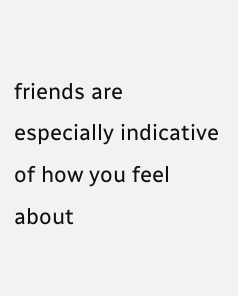friends are especially indicative of how you feel about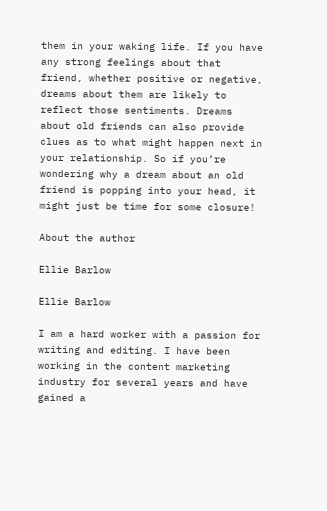them in your waking life. If you have any strong feelings about that friend, whether positive or negative, dreams about them are likely to reflect those sentiments. Dreams about old friends can also provide clues as to what might happen next in your relationship. So if you’re wondering why a dream about an old friend is popping into your head, it might just be time for some closure!

About the author

Ellie Barlow

Ellie Barlow

I am a hard worker with a passion for writing and editing. I have been working in the content marketing industry for several years and have gained a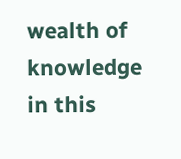wealth of knowledge in this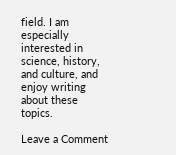field. I am especially interested in science, history, and culture, and enjoy writing about these topics.

Leave a Comment